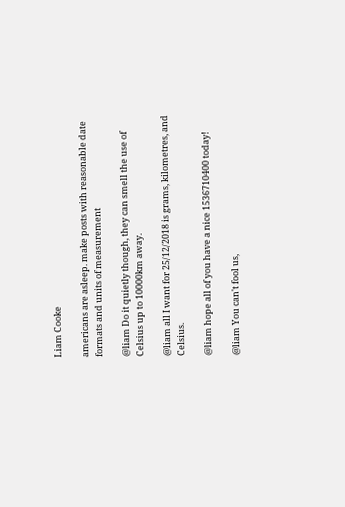Liam Cooke

americans are asleep. make posts with reasonable date formats and units of measurement

@liam Do it quietly though, they can smell the use of Celsius up to 10000km away.

@liam all I want for 25/12/2018 is grams, kilometres, and Celsius.

@liam hope all of you have a nice 1536710400 today!

@liam You can't fool us,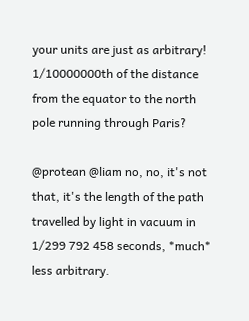your units are just as arbitrary! 1/10000000th of the distance from the equator to the north pole running through Paris?

@protean @liam no, no, it's not that, it's the length of the path travelled by light in vacuum in 1/299 792 458 seconds, *much* less arbitrary.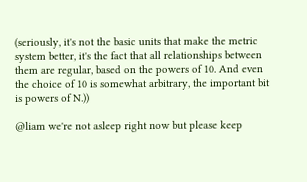(seriously, it's not the basic units that make the metric system better, it's the fact that all relationships between them are regular, based on the powers of 10. And even the choice of 10 is somewhat arbitrary, the important bit is powers of N.))

@liam we're not asleep right now but please keep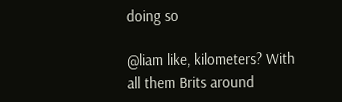doing so

@liam like, kilometers? With all them Brits around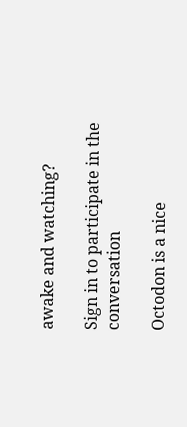awake and watching?

Sign in to participate in the conversation

Octodon is a nice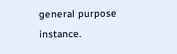general purpose instance.